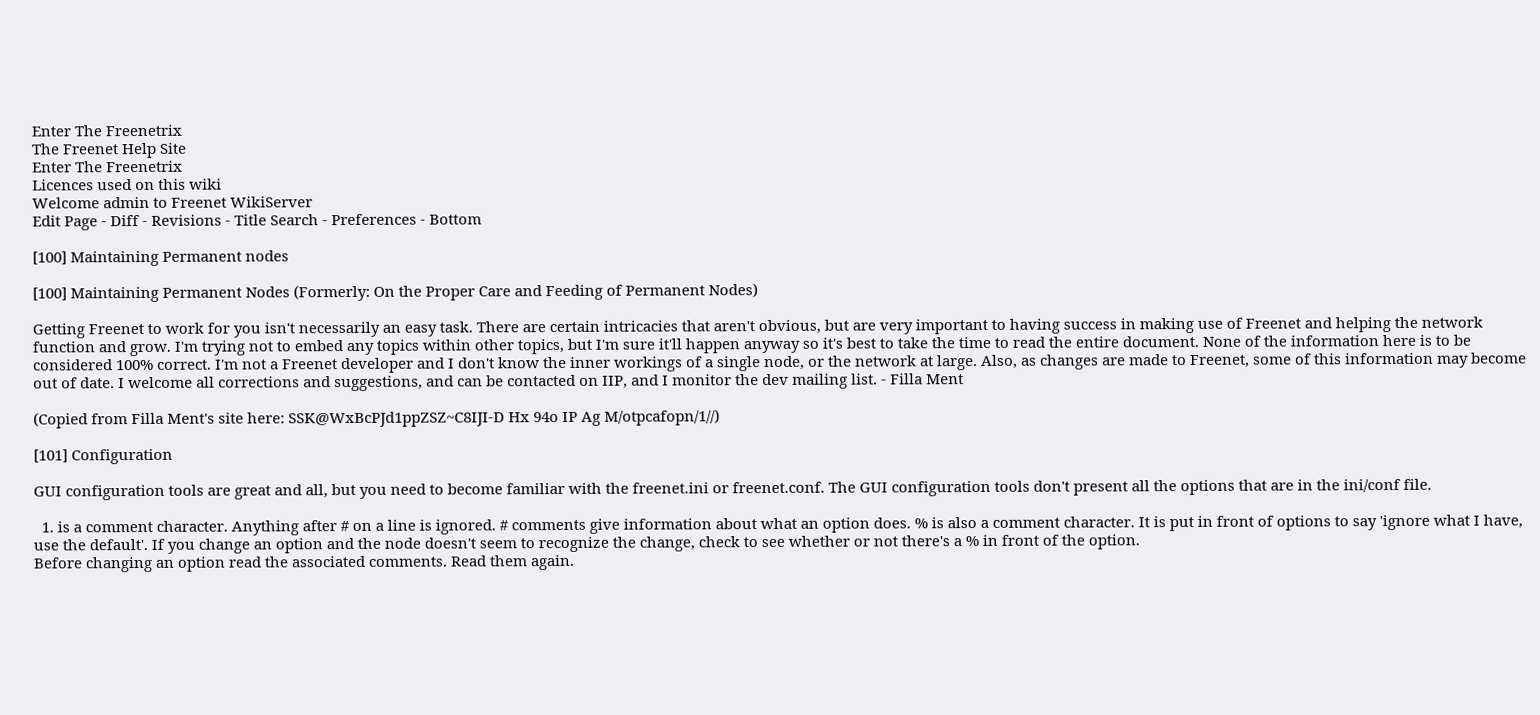Enter The Freenetrix
The Freenet Help Site
Enter The Freenetrix
Licences used on this wiki
Welcome admin to Freenet WikiServer
Edit Page - Diff - Revisions - Title Search - Preferences - Bottom

[100] Maintaining Permanent nodes

[100] Maintaining Permanent Nodes (Formerly: On the Proper Care and Feeding of Permanent Nodes)

Getting Freenet to work for you isn't necessarily an easy task. There are certain intricacies that aren't obvious, but are very important to having success in making use of Freenet and helping the network function and grow. I'm trying not to embed any topics within other topics, but I'm sure it'll happen anyway so it's best to take the time to read the entire document. None of the information here is to be considered 100% correct. I'm not a Freenet developer and I don't know the inner workings of a single node, or the network at large. Also, as changes are made to Freenet, some of this information may become out of date. I welcome all corrections and suggestions, and can be contacted on IIP, and I monitor the dev mailing list. - Filla Ment

(Copied from Filla Ment's site here: SSK@WxBcPJd1ppZSZ~C8IJI-D Hx 94o IP Ag M/otpcafopn/1//)

[101] Configuration

GUI configuration tools are great and all, but you need to become familiar with the freenet.ini or freenet.conf. The GUI configuration tools don't present all the options that are in the ini/conf file.

  1. is a comment character. Anything after # on a line is ignored. # comments give information about what an option does. % is also a comment character. It is put in front of options to say 'ignore what I have, use the default'. If you change an option and the node doesn't seem to recognize the change, check to see whether or not there's a % in front of the option.
Before changing an option read the associated comments. Read them again.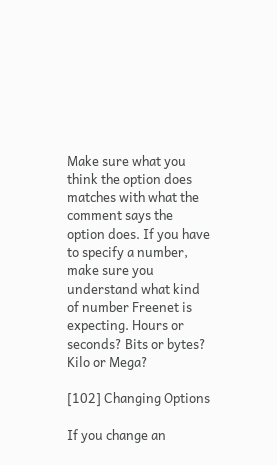Make sure what you think the option does matches with what the comment says the option does. If you have to specify a number, make sure you understand what kind of number Freenet is expecting. Hours or seconds? Bits or bytes? Kilo or Mega?

[102] Changing Options

If you change an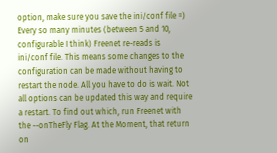option, make sure you save the ini/conf file =)
Every so many minutes (between 5 and 10, configurable I think) Freenet re-reads is ini/conf file. This means some changes to the configuration can be made without having to restart the node. All you have to do is wait. Not all options can be updated this way and require a restart. To find out which, run Freenet with the --onTheFly Flag. At the Moment, that return on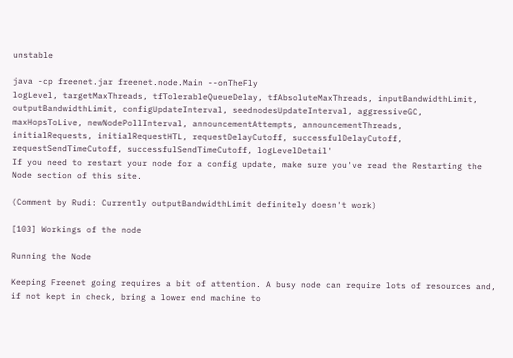unstable

java -cp freenet.jar freenet.node.Main --onTheFly
logLevel, targetMaxThreads, tfTolerableQueueDelay, tfAbsoluteMaxThreads, inputBandwidthLimit,
outputBandwidthLimit, configUpdateInterval, seednodesUpdateInterval, aggressiveGC,
maxHopsToLive, newNodePollInterval, announcementAttempts, announcementThreads,
initialRequests, initialRequestHTL, requestDelayCutoff, successfulDelayCutoff,
requestSendTimeCutoff, successfulSendTimeCutoff, logLevelDetail'
If you need to restart your node for a config update, make sure you've read the Restarting the Node section of this site.

(Comment by Rudi: Currently outputBandwidthLimit definitely doesn't work)

[103] Workings of the node

Running the Node

Keeping Freenet going requires a bit of attention. A busy node can require lots of resources and, if not kept in check, bring a lower end machine to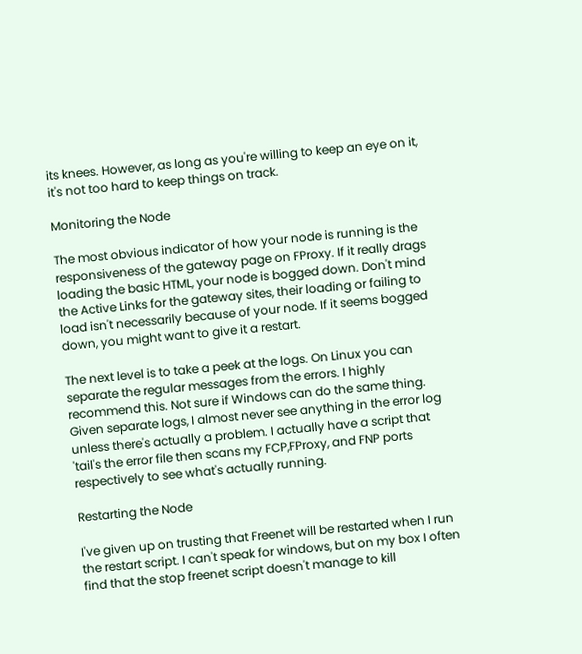its knees. However, as long as you're willing to keep an eye on it, it's not too hard to keep things on track.

Monitoring the Node

The most obvious indicator of how your node is running is the responsiveness of the gateway page on FProxy. If it really drags loading the basic HTML, your node is bogged down. Don't mind the Active Links for the gateway sites, their loading or failing to load isn't necessarily because of your node. If it seems bogged down, you might want to give it a restart.

The next level is to take a peek at the logs. On Linux you can separate the regular messages from the errors. I highly recommend this. Not sure if Windows can do the same thing. Given separate logs, I almost never see anything in the error log unless there's actually a problem. I actually have a script that 'tail's the error file then scans my FCP,FProxy, and FNP ports respectively to see what's actually running.

Restarting the Node

I've given up on trusting that Freenet will be restarted when I run the restart script. I can't speak for windows, but on my box I often find that the stop freenet script doesn't manage to kill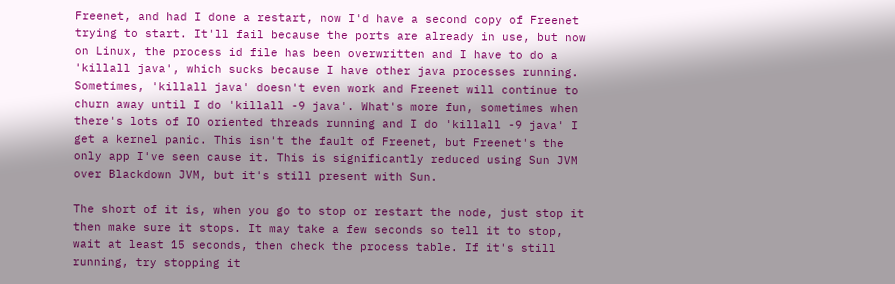Freenet, and had I done a restart, now I'd have a second copy of Freenet trying to start. It'll fail because the ports are already in use, but now on Linux, the process id file has been overwritten and I have to do a 'killall java', which sucks because I have other java processes running. Sometimes, 'killall java' doesn't even work and Freenet will continue to churn away until I do 'killall -9 java'. What's more fun, sometimes when there's lots of IO oriented threads running and I do 'killall -9 java' I get a kernel panic. This isn't the fault of Freenet, but Freenet's the only app I've seen cause it. This is significantly reduced using Sun JVM over Blackdown JVM, but it's still present with Sun.

The short of it is, when you go to stop or restart the node, just stop it then make sure it stops. It may take a few seconds so tell it to stop, wait at least 15 seconds, then check the process table. If it's still running, try stopping it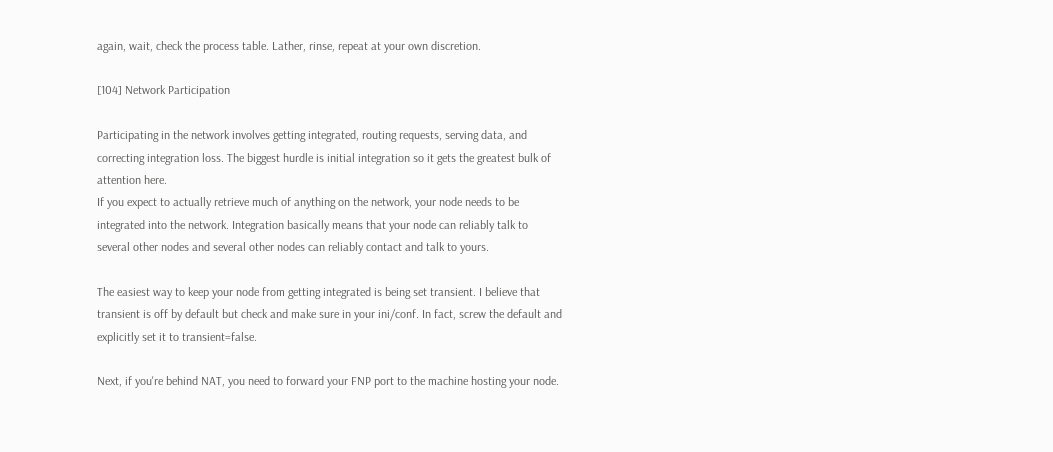again, wait, check the process table. Lather, rinse, repeat at your own discretion.

[104] Network Participation

Participating in the network involves getting integrated, routing requests, serving data, and correcting integration loss. The biggest hurdle is initial integration so it gets the greatest bulk of attention here.
If you expect to actually retrieve much of anything on the network, your node needs to be integrated into the network. Integration basically means that your node can reliably talk to several other nodes and several other nodes can reliably contact and talk to yours.

The easiest way to keep your node from getting integrated is being set transient. I believe that transient is off by default but check and make sure in your ini/conf. In fact, screw the default and explicitly set it to transient=false.

Next, if you're behind NAT, you need to forward your FNP port to the machine hosting your node.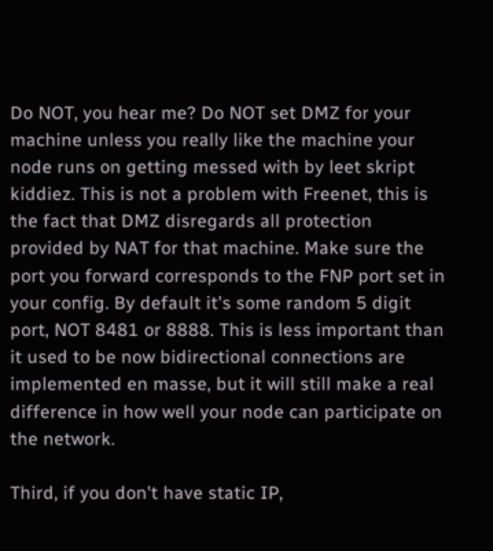Do NOT, you hear me? Do NOT set DMZ for your machine unless you really like the machine your node runs on getting messed with by leet skript kiddiez. This is not a problem with Freenet, this is the fact that DMZ disregards all protection provided by NAT for that machine. Make sure the port you forward corresponds to the FNP port set in your config. By default it's some random 5 digit port, NOT 8481 or 8888. This is less important than it used to be now bidirectional connections are implemented en masse, but it will still make a real difference in how well your node can participate on the network.

Third, if you don't have static IP,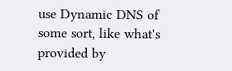use Dynamic DNS of some sort, like what's provided by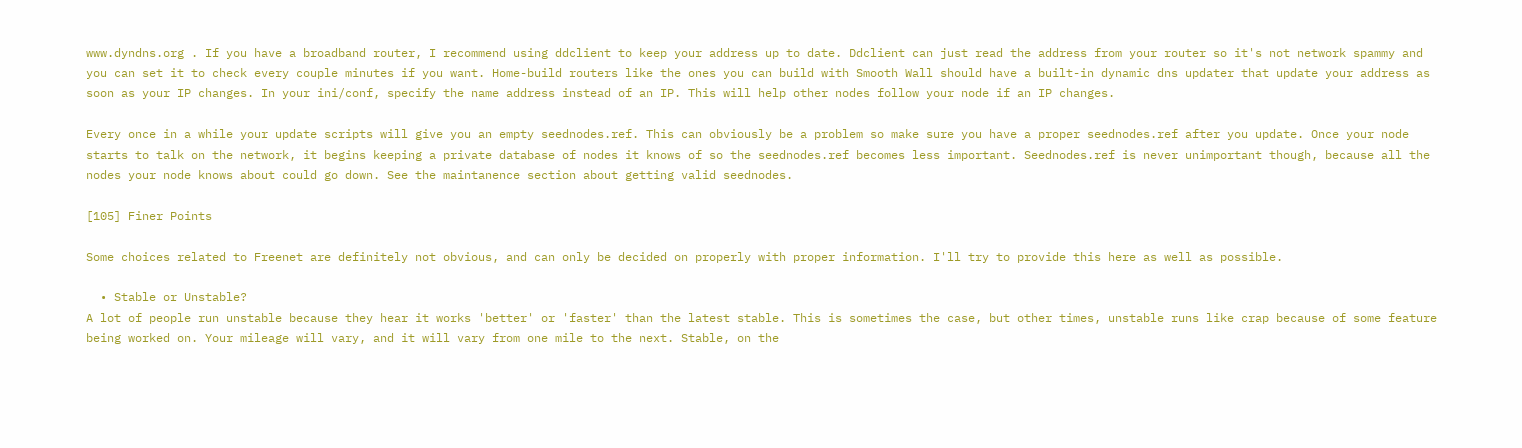www.dyndns.org . If you have a broadband router, I recommend using ddclient to keep your address up to date. Ddclient can just read the address from your router so it's not network spammy and you can set it to check every couple minutes if you want. Home-build routers like the ones you can build with Smooth Wall should have a built-in dynamic dns updater that update your address as soon as your IP changes. In your ini/conf, specify the name address instead of an IP. This will help other nodes follow your node if an IP changes.

Every once in a while your update scripts will give you an empty seednodes.ref. This can obviously be a problem so make sure you have a proper seednodes.ref after you update. Once your node starts to talk on the network, it begins keeping a private database of nodes it knows of so the seednodes.ref becomes less important. Seednodes.ref is never unimportant though, because all the nodes your node knows about could go down. See the maintanence section about getting valid seednodes.

[105] Finer Points

Some choices related to Freenet are definitely not obvious, and can only be decided on properly with proper information. I'll try to provide this here as well as possible.

  • Stable or Unstable?
A lot of people run unstable because they hear it works 'better' or 'faster' than the latest stable. This is sometimes the case, but other times, unstable runs like crap because of some feature being worked on. Your mileage will vary, and it will vary from one mile to the next. Stable, on the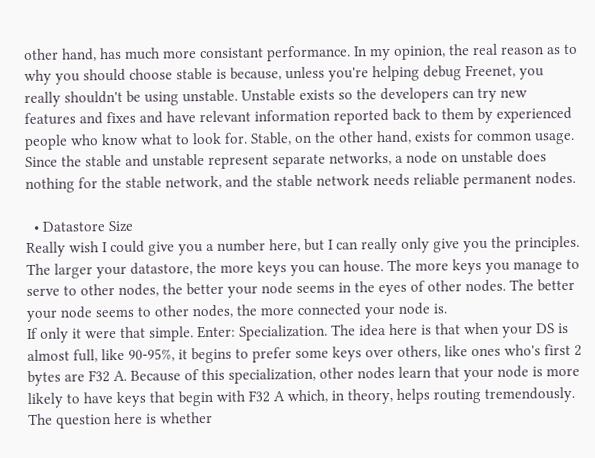other hand, has much more consistant performance. In my opinion, the real reason as to why you should choose stable is because, unless you're helping debug Freenet, you really shouldn't be using unstable. Unstable exists so the developers can try new features and fixes and have relevant information reported back to them by experienced people who know what to look for. Stable, on the other hand, exists for common usage. Since the stable and unstable represent separate networks, a node on unstable does nothing for the stable network, and the stable network needs reliable permanent nodes.

  • Datastore Size
Really wish I could give you a number here, but I can really only give you the principles. The larger your datastore, the more keys you can house. The more keys you manage to serve to other nodes, the better your node seems in the eyes of other nodes. The better your node seems to other nodes, the more connected your node is.
If only it were that simple. Enter: Specialization. The idea here is that when your DS is almost full, like 90-95%, it begins to prefer some keys over others, like ones who's first 2 bytes are F32 A. Because of this specialization, other nodes learn that your node is more likely to have keys that begin with F32 A which, in theory, helps routing tremendously.
The question here is whether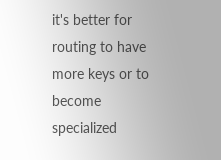it's better for routing to have more keys or to become specialized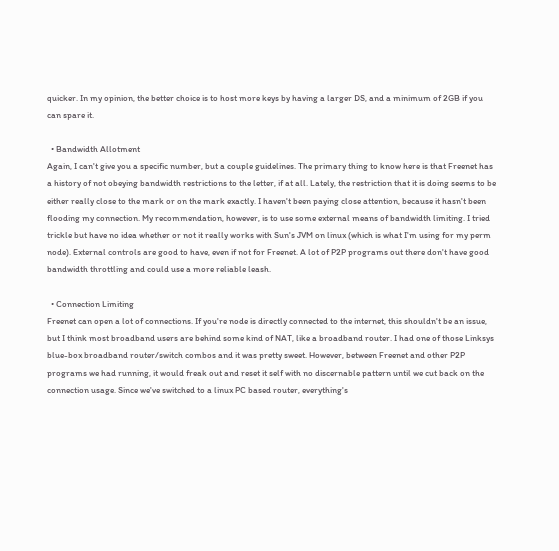quicker. In my opinion, the better choice is to host more keys by having a larger DS, and a minimum of 2GB if you can spare it.

  • Bandwidth Allotment
Again, I can't give you a specific number, but a couple guidelines. The primary thing to know here is that Freenet has a history of not obeying bandwidth restrictions to the letter, if at all. Lately, the restriction that it is doing seems to be either really close to the mark or on the mark exactly. I haven't been paying close attention, because it hasn't been flooding my connection. My recommendation, however, is to use some external means of bandwidth limiting. I tried trickle but have no idea whether or not it really works with Sun's JVM on linux (which is what I'm using for my perm node). External controls are good to have, even if not for Freenet. A lot of P2P programs out there don't have good bandwidth throttling and could use a more reliable leash.

  • Connection Limiting
Freenet can open a lot of connections. If you're node is directly connected to the internet, this shouldn't be an issue, but I think most broadband users are behind some kind of NAT, like a broadband router. I had one of those Linksys blue-box broadband router/switch combos and it was pretty sweet. However, between Freenet and other P2P programs we had running, it would freak out and reset it self with no discernable pattern until we cut back on the connection usage. Since we've switched to a linux PC based router, everything's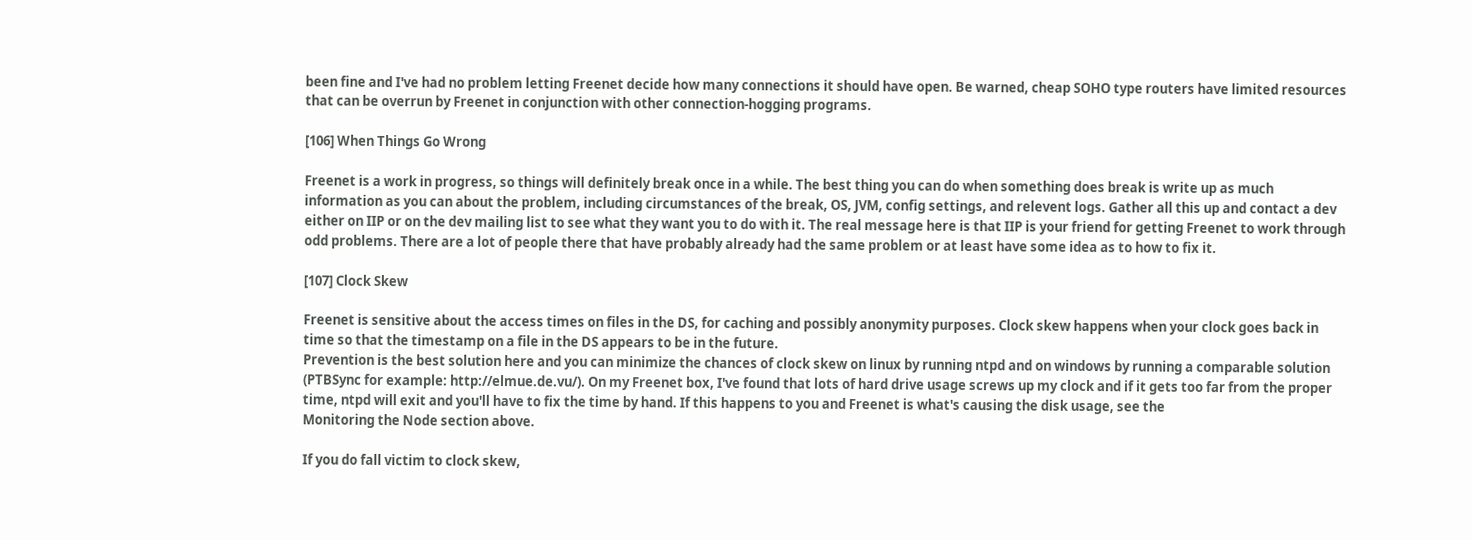been fine and I've had no problem letting Freenet decide how many connections it should have open. Be warned, cheap SOHO type routers have limited resources that can be overrun by Freenet in conjunction with other connection-hogging programs.

[106] When Things Go Wrong

Freenet is a work in progress, so things will definitely break once in a while. The best thing you can do when something does break is write up as much information as you can about the problem, including circumstances of the break, OS, JVM, config settings, and relevent logs. Gather all this up and contact a dev either on IIP or on the dev mailing list to see what they want you to do with it. The real message here is that IIP is your friend for getting Freenet to work through odd problems. There are a lot of people there that have probably already had the same problem or at least have some idea as to how to fix it.

[107] Clock Skew

Freenet is sensitive about the access times on files in the DS, for caching and possibly anonymity purposes. Clock skew happens when your clock goes back in time so that the timestamp on a file in the DS appears to be in the future.
Prevention is the best solution here and you can minimize the chances of clock skew on linux by running ntpd and on windows by running a comparable solution (PTBSync for example: http://elmue.de.vu/). On my Freenet box, I've found that lots of hard drive usage screws up my clock and if it gets too far from the proper time, ntpd will exit and you'll have to fix the time by hand. If this happens to you and Freenet is what's causing the disk usage, see the
Monitoring the Node section above.

If you do fall victim to clock skew,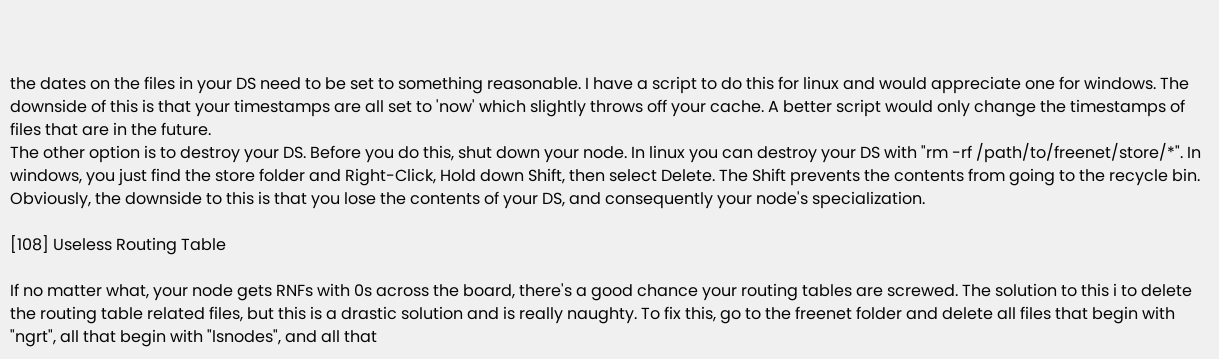the dates on the files in your DS need to be set to something reasonable. I have a script to do this for linux and would appreciate one for windows. The downside of this is that your timestamps are all set to 'now' which slightly throws off your cache. A better script would only change the timestamps of files that are in the future.
The other option is to destroy your DS. Before you do this, shut down your node. In linux you can destroy your DS with "rm -rf /path/to/freenet/store/*". In windows, you just find the store folder and Right-Click, Hold down Shift, then select Delete. The Shift prevents the contents from going to the recycle bin. Obviously, the downside to this is that you lose the contents of your DS, and consequently your node's specialization.

[108] Useless Routing Table

If no matter what, your node gets RNFs with 0s across the board, there's a good chance your routing tables are screwed. The solution to this i to delete the routing table related files, but this is a drastic solution and is really naughty. To fix this, go to the freenet folder and delete all files that begin with "ngrt", all that begin with "lsnodes", and all that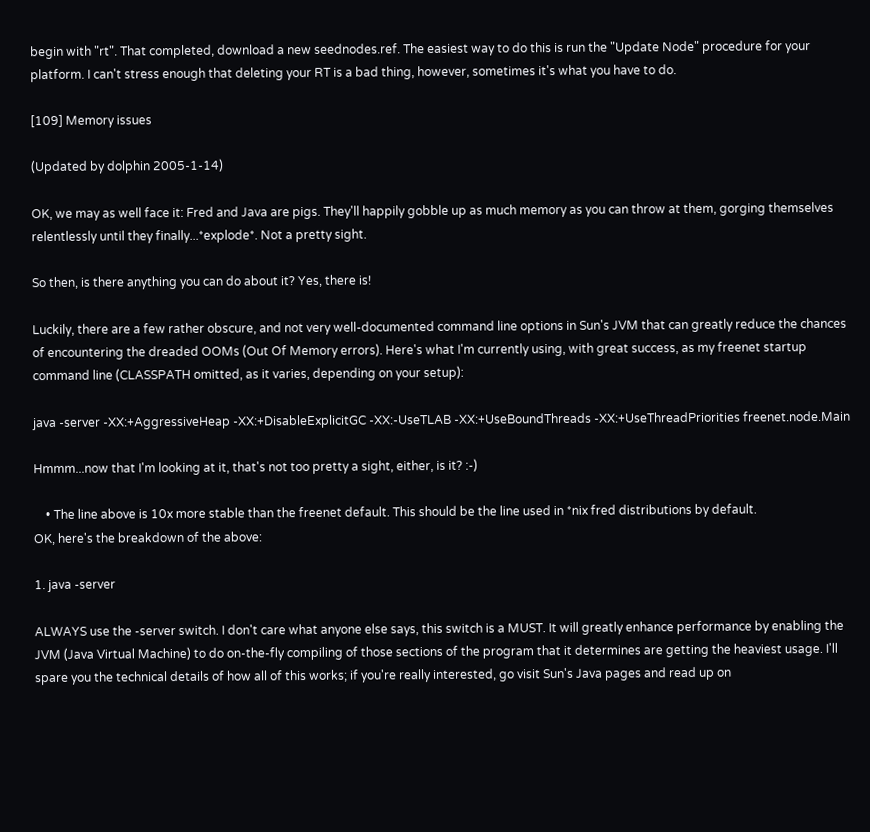begin with "rt". That completed, download a new seednodes.ref. The easiest way to do this is run the "Update Node" procedure for your platform. I can't stress enough that deleting your RT is a bad thing, however, sometimes it's what you have to do.

[109] Memory issues

(Updated by dolphin 2005-1-14)

OK, we may as well face it: Fred and Java are pigs. They'll happily gobble up as much memory as you can throw at them, gorging themselves relentlessly until they finally...*explode*. Not a pretty sight.

So then, is there anything you can do about it? Yes, there is!

Luckily, there are a few rather obscure, and not very well-documented command line options in Sun's JVM that can greatly reduce the chances of encountering the dreaded OOMs (Out Of Memory errors). Here's what I'm currently using, with great success, as my freenet startup command line (CLASSPATH omitted, as it varies, depending on your setup):

java -server -XX:+AggressiveHeap -XX:+DisableExplicitGC -XX:-UseTLAB -XX:+UseBoundThreads -XX:+UseThreadPriorities freenet.node.Main

Hmmm...now that I'm looking at it, that's not too pretty a sight, either, is it? :-)

    • The line above is 10x more stable than the freenet default. This should be the line used in *nix fred distributions by default.
OK, here's the breakdown of the above:

1. java -server

ALWAYS use the -server switch. I don't care what anyone else says, this switch is a MUST. It will greatly enhance performance by enabling the JVM (Java Virtual Machine) to do on-the-fly compiling of those sections of the program that it determines are getting the heaviest usage. I'll spare you the technical details of how all of this works; if you're really interested, go visit Sun's Java pages and read up on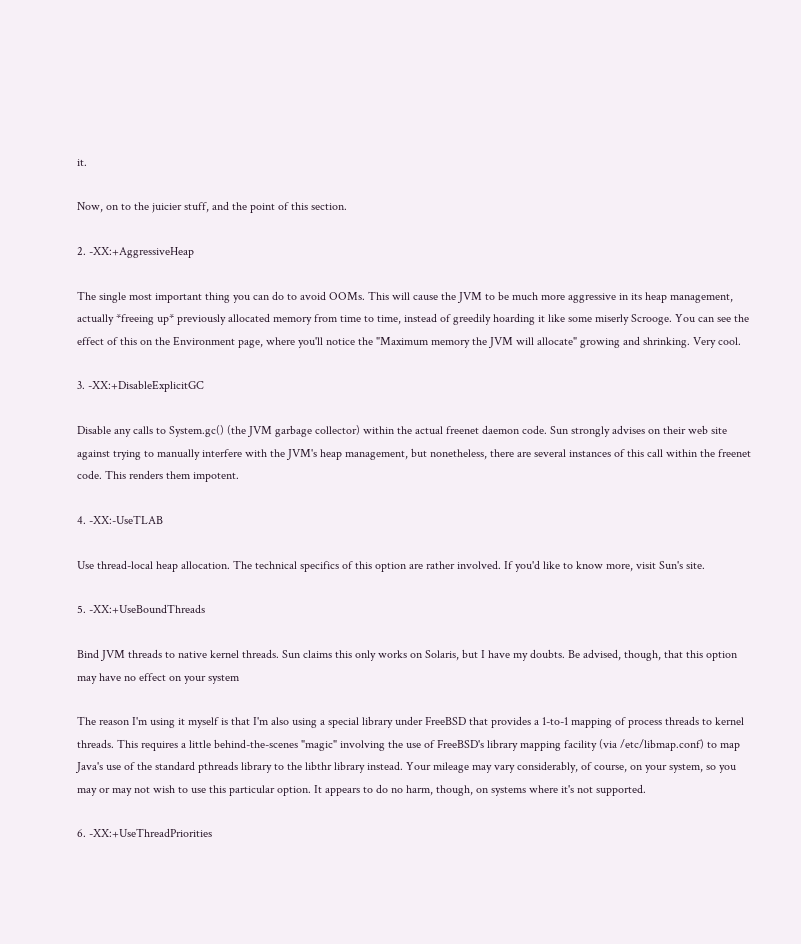it.

Now, on to the juicier stuff, and the point of this section.

2. -XX:+AggressiveHeap

The single most important thing you can do to avoid OOMs. This will cause the JVM to be much more aggressive in its heap management, actually *freeing up* previously allocated memory from time to time, instead of greedily hoarding it like some miserly Scrooge. You can see the effect of this on the Environment page, where you'll notice the "Maximum memory the JVM will allocate" growing and shrinking. Very cool.

3. -XX:+DisableExplicitGC

Disable any calls to System.gc() (the JVM garbage collector) within the actual freenet daemon code. Sun strongly advises on their web site against trying to manually interfere with the JVM's heap management, but nonetheless, there are several instances of this call within the freenet code. This renders them impotent.

4. -XX:-UseTLAB

Use thread-local heap allocation. The technical specifics of this option are rather involved. If you'd like to know more, visit Sun's site.

5. -XX:+UseBoundThreads

Bind JVM threads to native kernel threads. Sun claims this only works on Solaris, but I have my doubts. Be advised, though, that this option may have no effect on your system

The reason I'm using it myself is that I'm also using a special library under FreeBSD that provides a 1-to-1 mapping of process threads to kernel threads. This requires a little behind-the-scenes "magic" involving the use of FreeBSD's library mapping facility (via /etc/libmap.conf) to map Java's use of the standard pthreads library to the libthr library instead. Your mileage may vary considerably, of course, on your system, so you may or may not wish to use this particular option. It appears to do no harm, though, on systems where it's not supported.

6. -XX:+UseThreadPriorities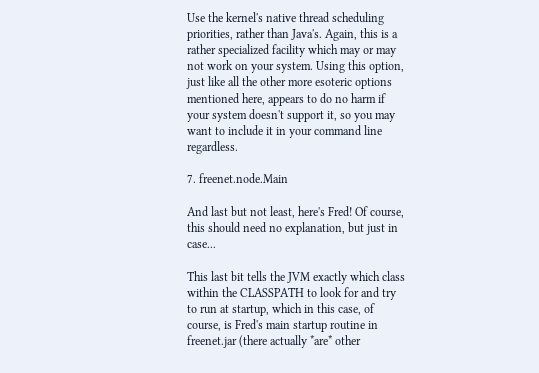Use the kernel's native thread scheduling priorities, rather than Java's. Again, this is a rather specialized facility which may or may not work on your system. Using this option, just like all the other more esoteric options mentioned here, appears to do no harm if your system doesn't support it, so you may want to include it in your command line regardless.

7. freenet.node.Main

And last but not least, here's Fred! Of course, this should need no explanation, but just in case...

This last bit tells the JVM exactly which class within the CLASSPATH to look for and try to run at startup, which in this case, of course, is Fred's main startup routine in freenet.jar (there actually *are* other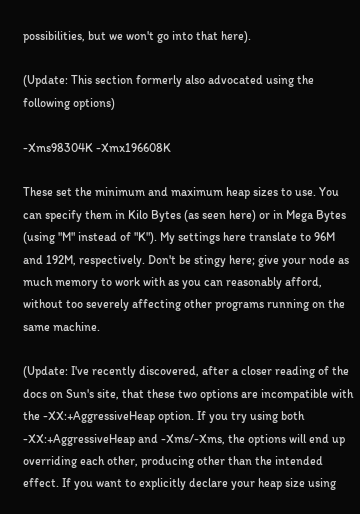possibilities, but we won't go into that here).

(Update: This section formerly also advocated using the following options)

-Xms98304K -Xmx196608K

These set the minimum and maximum heap sizes to use. You can specify them in Kilo Bytes (as seen here) or in Mega Bytes (using "M" instead of "K"). My settings here translate to 96M and 192M, respectively. Don't be stingy here; give your node as much memory to work with as you can reasonably afford, without too severely affecting other programs running on the same machine.

(Update: I've recently discovered, after a closer reading of the docs on Sun's site, that these two options are incompatible with the -XX:+AggressiveHeap option. If you try using both -XX:+AggressiveHeap and -Xms/-Xms, the options will end up overriding each other, producing other than the intended effect. If you want to explicitly declare your heap size using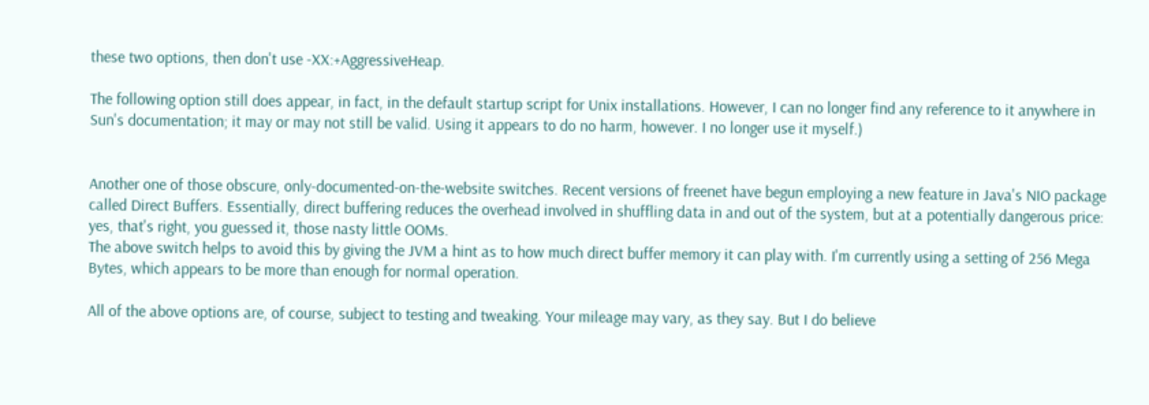these two options, then don't use -XX:+AggressiveHeap.

The following option still does appear, in fact, in the default startup script for Unix installations. However, I can no longer find any reference to it anywhere in Sun's documentation; it may or may not still be valid. Using it appears to do no harm, however. I no longer use it myself.)


Another one of those obscure, only-documented-on-the-website switches. Recent versions of freenet have begun employing a new feature in Java's NIO package called Direct Buffers. Essentially, direct buffering reduces the overhead involved in shuffling data in and out of the system, but at a potentially dangerous price: yes, that's right, you guessed it, those nasty little OOMs.
The above switch helps to avoid this by giving the JVM a hint as to how much direct buffer memory it can play with. I'm currently using a setting of 256 Mega Bytes, which appears to be more than enough for normal operation.

All of the above options are, of course, subject to testing and tweaking. Your mileage may vary, as they say. But I do believe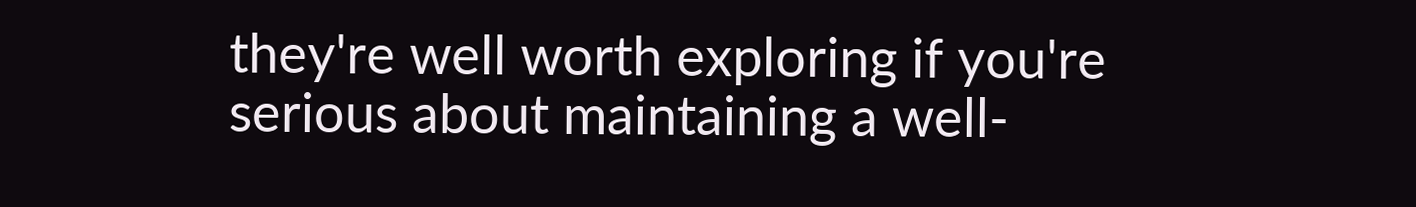they're well worth exploring if you're serious about maintaining a well-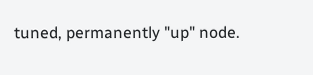tuned, permanently "up" node.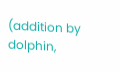(addition by dolphin,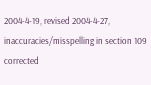2004-4-19, revised 2004-4-27, inaccuracies/misspelling in section 109 corrected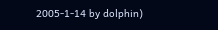2005-1-14 by dolphin)